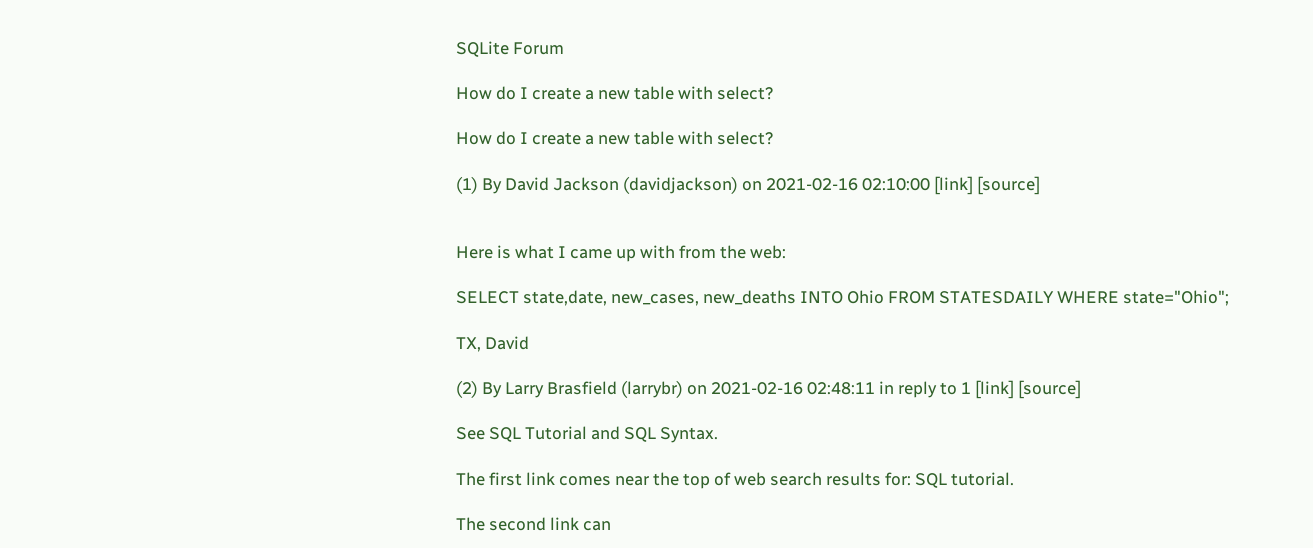SQLite Forum

How do I create a new table with select?

How do I create a new table with select?

(1) By David Jackson (davidjackson) on 2021-02-16 02:10:00 [link] [source]


Here is what I came up with from the web:

SELECT state,date, new_cases, new_deaths INTO Ohio FROM STATESDAILY WHERE state="Ohio";

TX, David

(2) By Larry Brasfield (larrybr) on 2021-02-16 02:48:11 in reply to 1 [link] [source]

See SQL Tutorial and SQL Syntax.

The first link comes near the top of web search results for: SQL tutorial.

The second link can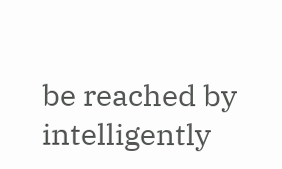be reached by intelligently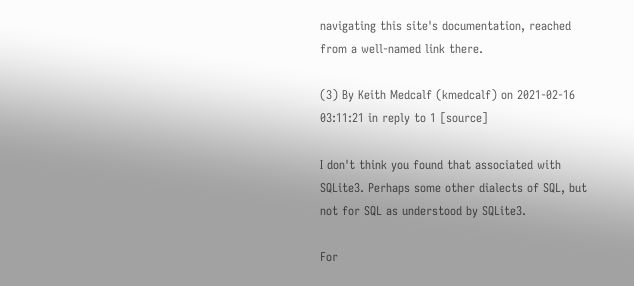navigating this site's documentation, reached from a well-named link there.

(3) By Keith Medcalf (kmedcalf) on 2021-02-16 03:11:21 in reply to 1 [source]

I don't think you found that associated with SQLite3. Perhaps some other dialects of SQL, but not for SQL as understood by SQLite3.

For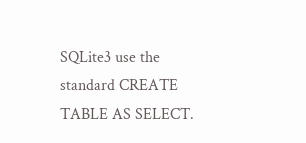SQLite3 use the standard CREATE TABLE AS SELECT.